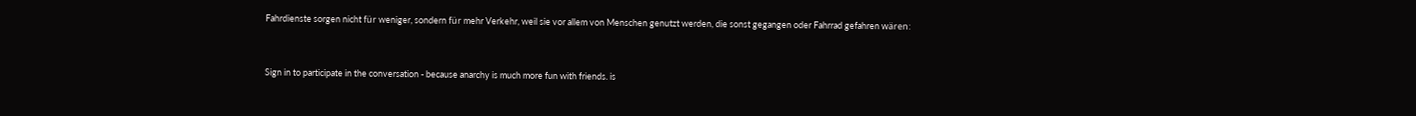Fahrdienste sorgen nicht für weniger, sondern für mehr Verkehr, weil sie vor allem von Menschen genutzt werden, die sonst gegangen oder Fahrrad gefahren wären:


Sign in to participate in the conversation - because anarchy is much more fun with friends. is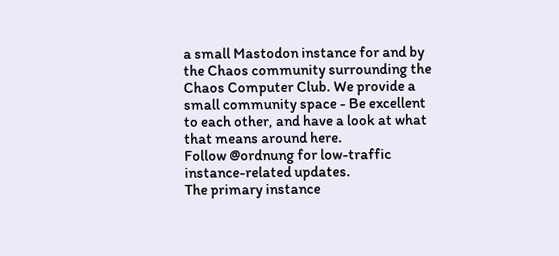a small Mastodon instance for and by the Chaos community surrounding the Chaos Computer Club. We provide a small community space - Be excellent to each other, and have a look at what that means around here.
Follow @ordnung for low-traffic instance-related updates.
The primary instance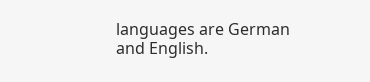languages are German and English.